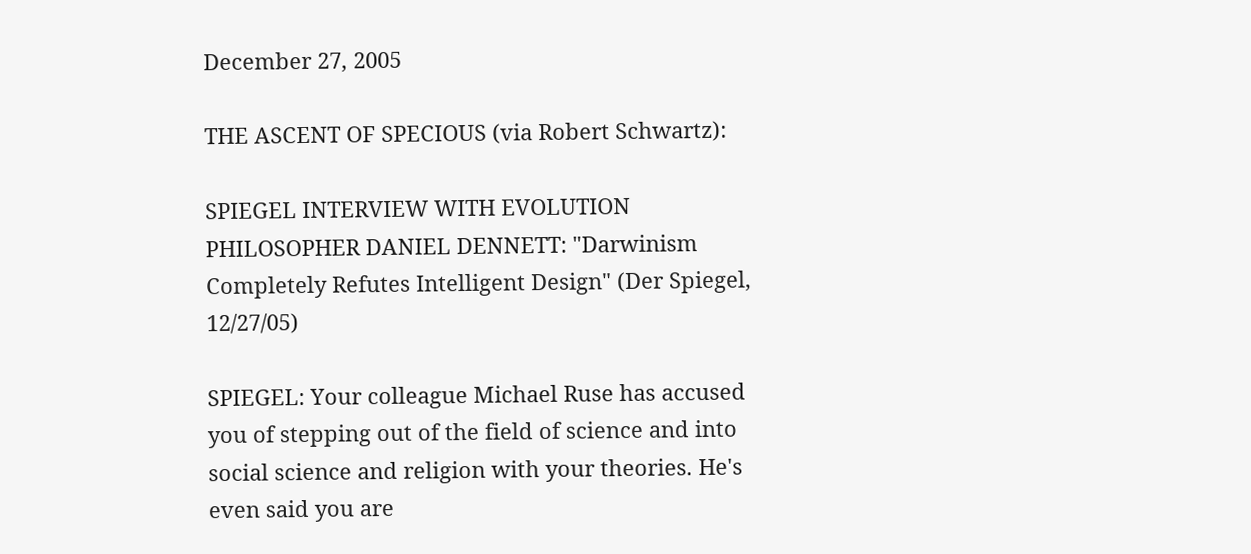December 27, 2005

THE ASCENT OF SPECIOUS (via Robert Schwartz):

SPIEGEL INTERVIEW WITH EVOLUTION PHILOSOPHER DANIEL DENNETT: "Darwinism Completely Refutes Intelligent Design" (Der Spiegel, 12/27/05)

SPIEGEL: Your colleague Michael Ruse has accused you of stepping out of the field of science and into social science and religion with your theories. He's even said you are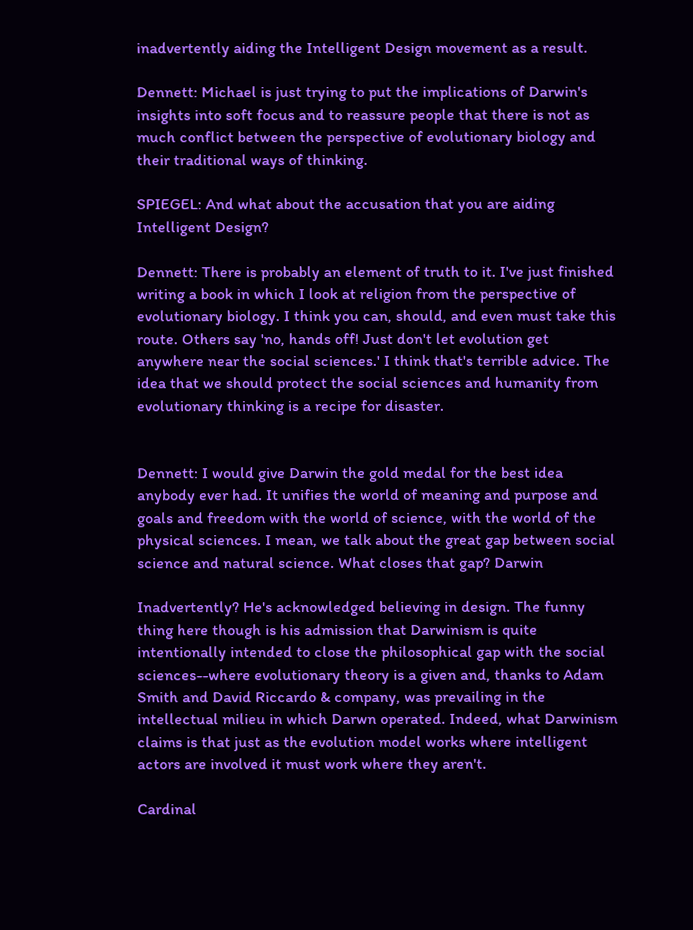inadvertently aiding the Intelligent Design movement as a result.

Dennett: Michael is just trying to put the implications of Darwin's insights into soft focus and to reassure people that there is not as much conflict between the perspective of evolutionary biology and their traditional ways of thinking.

SPIEGEL: And what about the accusation that you are aiding Intelligent Design?

Dennett: There is probably an element of truth to it. I've just finished writing a book in which I look at religion from the perspective of evolutionary biology. I think you can, should, and even must take this route. Others say 'no, hands off! Just don't let evolution get anywhere near the social sciences.' I think that's terrible advice. The idea that we should protect the social sciences and humanity from evolutionary thinking is a recipe for disaster.


Dennett: I would give Darwin the gold medal for the best idea anybody ever had. It unifies the world of meaning and purpose and goals and freedom with the world of science, with the world of the physical sciences. I mean, we talk about the great gap between social science and natural science. What closes that gap? Darwin

Inadvertently? He's acknowledged believing in design. The funny thing here though is his admission that Darwinism is quite intentionally intended to close the philosophical gap with the social sciences--where evolutionary theory is a given and, thanks to Adam Smith and David Riccardo & company, was prevailing in the intellectual milieu in which Darwn operated. Indeed, what Darwinism claims is that just as the evolution model works where intelligent actors are involved it must work where they aren't.

Cardinal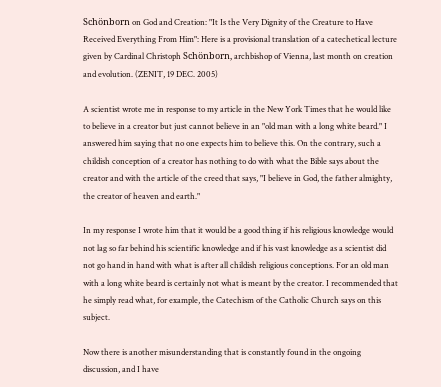Schönborn on God and Creation: "It Is the Very Dignity of the Creature to Have Received Everything From Him": Here is a provisional translation of a catechetical lecture given by Cardinal Christoph Schönborn, archbishop of Vienna, last month on creation and evolution. (ZENIT, 19 DEC. 2005)

A scientist wrote me in response to my article in the New York Times that he would like to believe in a creator but just cannot believe in an "old man with a long white beard." I answered him saying that no one expects him to believe this. On the contrary, such a childish conception of a creator has nothing to do with what the Bible says about the creator and with the article of the creed that says, "I believe in God, the father almighty, the creator of heaven and earth."

In my response I wrote him that it would be a good thing if his religious knowledge would not lag so far behind his scientific knowledge and if his vast knowledge as a scientist did not go hand in hand with what is after all childish religious conceptions. For an old man with a long white beard is certainly not what is meant by the creator. I recommended that he simply read what, for example, the Catechism of the Catholic Church says on this subject.

Now there is another misunderstanding that is constantly found in the ongoing discussion, and I have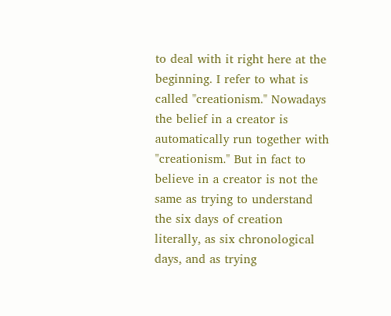to deal with it right here at the beginning. I refer to what is called "creationism." Nowadays the belief in a creator is automatically run together with "creationism." But in fact to believe in a creator is not the same as trying to understand the six days of creation literally, as six chronological days, and as trying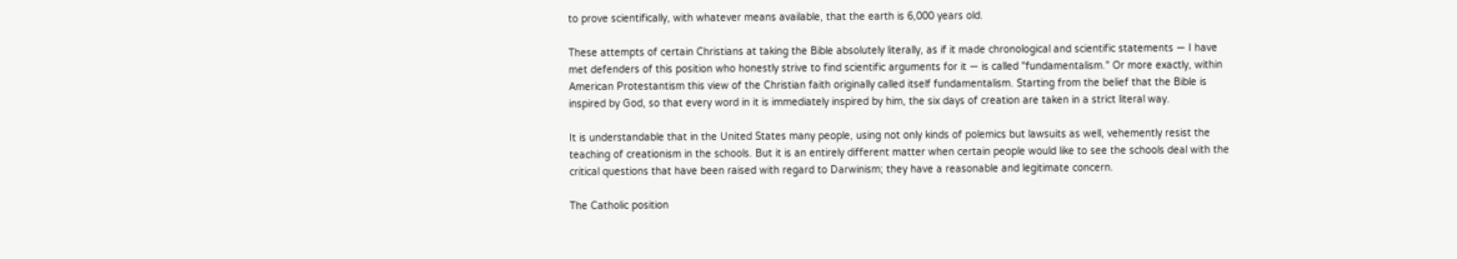to prove scientifically, with whatever means available, that the earth is 6,000 years old.

These attempts of certain Christians at taking the Bible absolutely literally, as if it made chronological and scientific statements — I have met defenders of this position who honestly strive to find scientific arguments for it — is called "fundamentalism." Or more exactly, within American Protestantism this view of the Christian faith originally called itself fundamentalism. Starting from the belief that the Bible is inspired by God, so that every word in it is immediately inspired by him, the six days of creation are taken in a strict literal way.

It is understandable that in the United States many people, using not only kinds of polemics but lawsuits as well, vehemently resist the teaching of creationism in the schools. But it is an entirely different matter when certain people would like to see the schools deal with the critical questions that have been raised with regard to Darwinism; they have a reasonable and legitimate concern.

The Catholic position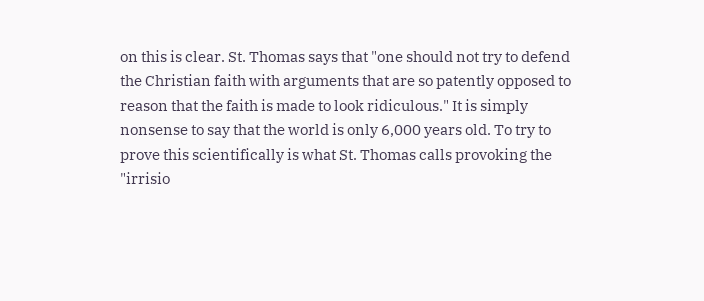on this is clear. St. Thomas says that "one should not try to defend the Christian faith with arguments that are so patently opposed to reason that the faith is made to look ridiculous." It is simply nonsense to say that the world is only 6,000 years old. To try to prove this scientifically is what St. Thomas calls provoking the "irrisio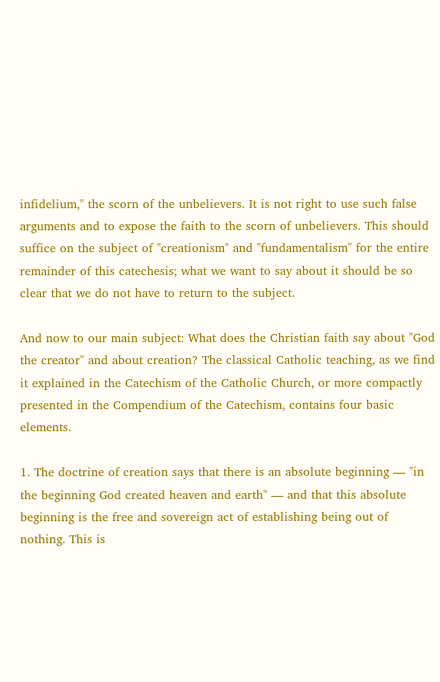infidelium," the scorn of the unbelievers. It is not right to use such false arguments and to expose the faith to the scorn of unbelievers. This should suffice on the subject of "creationism" and "fundamentalism" for the entire remainder of this catechesis; what we want to say about it should be so clear that we do not have to return to the subject.

And now to our main subject: What does the Christian faith say about "God the creator" and about creation? The classical Catholic teaching, as we find it explained in the Catechism of the Catholic Church, or more compactly presented in the Compendium of the Catechism, contains four basic elements.

1. The doctrine of creation says that there is an absolute beginning — "in the beginning God created heaven and earth" — and that this absolute beginning is the free and sovereign act of establishing being out of nothing. This is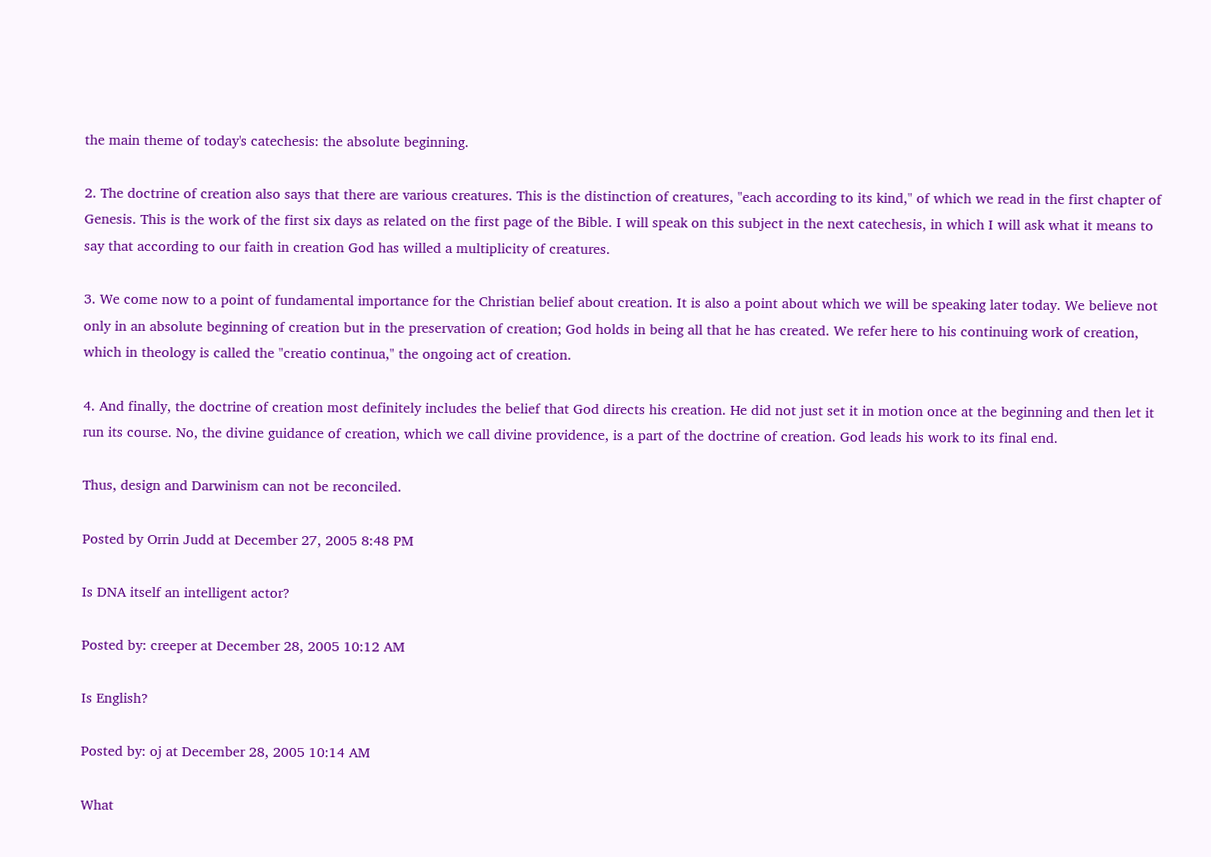the main theme of today's catechesis: the absolute beginning.

2. The doctrine of creation also says that there are various creatures. This is the distinction of creatures, "each according to its kind," of which we read in the first chapter of Genesis. This is the work of the first six days as related on the first page of the Bible. I will speak on this subject in the next catechesis, in which I will ask what it means to say that according to our faith in creation God has willed a multiplicity of creatures.

3. We come now to a point of fundamental importance for the Christian belief about creation. It is also a point about which we will be speaking later today. We believe not only in an absolute beginning of creation but in the preservation of creation; God holds in being all that he has created. We refer here to his continuing work of creation, which in theology is called the "creatio continua," the ongoing act of creation.

4. And finally, the doctrine of creation most definitely includes the belief that God directs his creation. He did not just set it in motion once at the beginning and then let it run its course. No, the divine guidance of creation, which we call divine providence, is a part of the doctrine of creation. God leads his work to its final end.

Thus, design and Darwinism can not be reconciled.

Posted by Orrin Judd at December 27, 2005 8:48 PM

Is DNA itself an intelligent actor?

Posted by: creeper at December 28, 2005 10:12 AM

Is English?

Posted by: oj at December 28, 2005 10:14 AM

What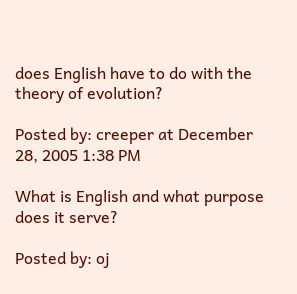does English have to do with the theory of evolution?

Posted by: creeper at December 28, 2005 1:38 PM

What is English and what purpose does it serve?

Posted by: oj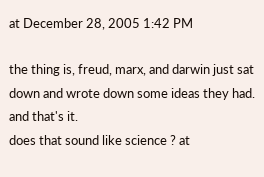at December 28, 2005 1:42 PM

the thing is, freud, marx, and darwin just sat down and wrote down some ideas they had. and that's it.
does that sound like science ? at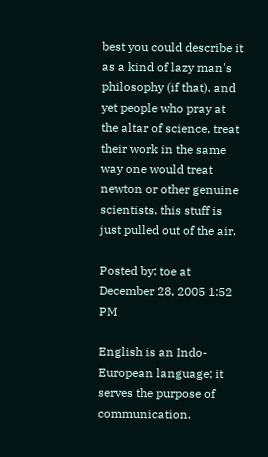best you could describe it as a kind of lazy man's philosophy (if that). and yet people who pray at the altar of science, treat their work in the same way one would treat newton or other genuine scientists. this stuff is just pulled out of the air.

Posted by: toe at December 28, 2005 1:52 PM

English is an Indo-European language; it serves the purpose of communication.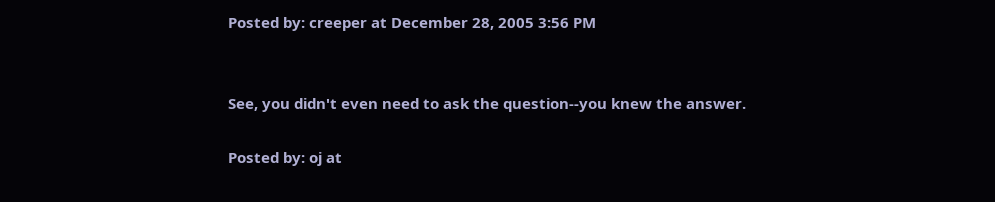Posted by: creeper at December 28, 2005 3:56 PM


See, you didn't even need to ask the question--you knew the answer.

Posted by: oj at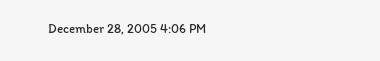December 28, 2005 4:06 PM